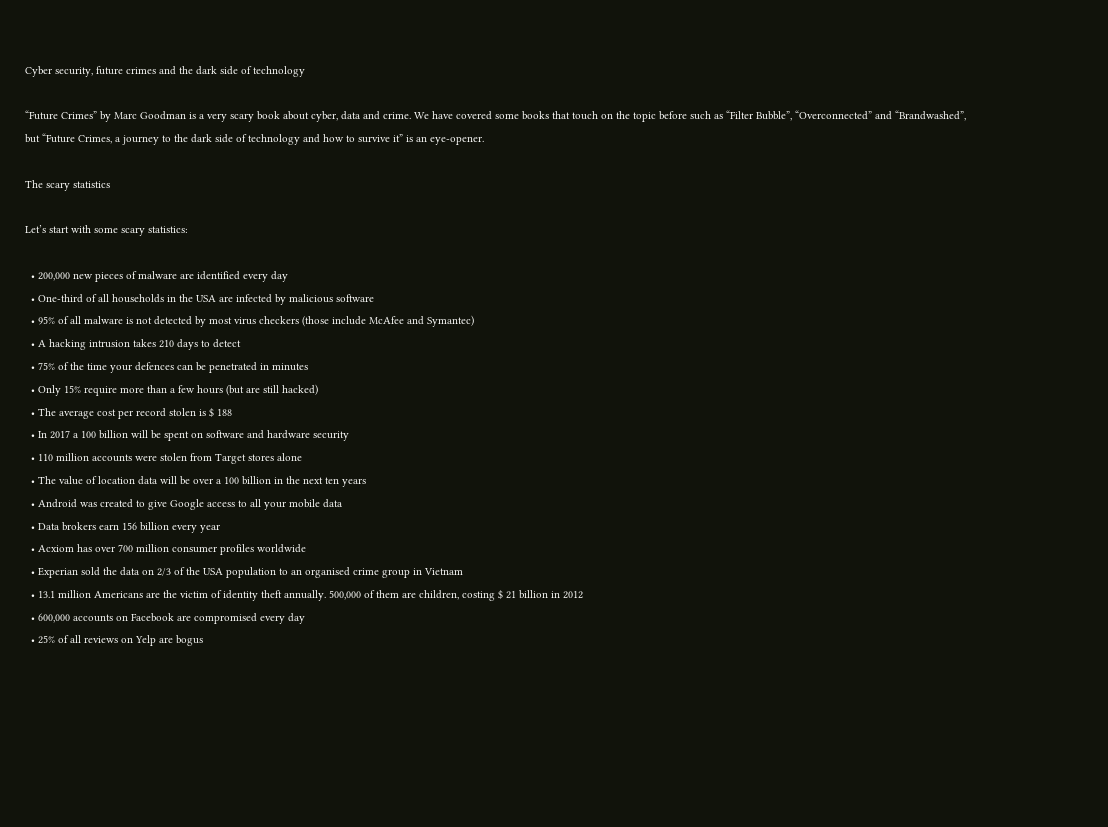Cyber security, future crimes and the dark side of technology

“Future Crimes” by Marc Goodman is a very scary book about cyber, data and crime. We have covered some books that touch on the topic before such as “Filter Bubble”, “Overconnected” and “Brandwashed”, but “Future Crimes, a journey to the dark side of technology and how to survive it” is an eye-opener.

The scary statistics

Let’s start with some scary statistics:

  • 200,000 new pieces of malware are identified every day
  • One-third of all households in the USA are infected by malicious software
  • 95% of all malware is not detected by most virus checkers (those include McAfee and Symantec)
  • A hacking intrusion takes 210 days to detect
  • 75% of the time your defences can be penetrated in minutes
  • Only 15% require more than a few hours (but are still hacked)
  • The average cost per record stolen is $ 188
  • In 2017 a 100 billion will be spent on software and hardware security
  • 110 million accounts were stolen from Target stores alone
  • The value of location data will be over a 100 billion in the next ten years
  • Android was created to give Google access to all your mobile data
  • Data brokers earn 156 billion every year
  • Acxiom has over 700 million consumer profiles worldwide
  • Experian sold the data on 2/3 of the USA population to an organised crime group in Vietnam
  • 13.1 million Americans are the victim of identity theft annually. 500,000 of them are children, costing $ 21 billion in 2012
  • 600,000 accounts on Facebook are compromised every day
  • 25% of all reviews on Yelp are bogus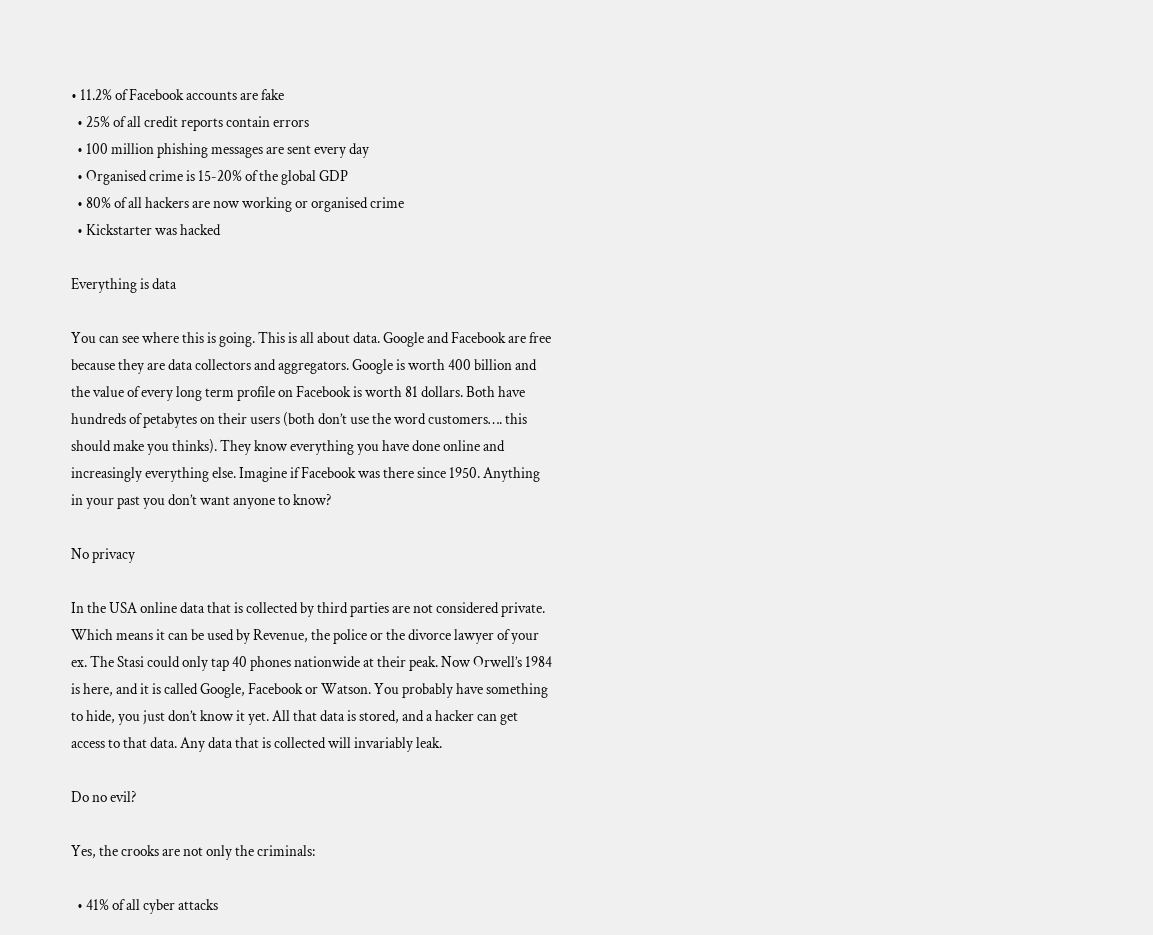• 11.2% of Facebook accounts are fake
  • 25% of all credit reports contain errors
  • 100 million phishing messages are sent every day
  • Organised crime is 15-20% of the global GDP
  • 80% of all hackers are now working or organised crime
  • Kickstarter was hacked

Everything is data

You can see where this is going. This is all about data. Google and Facebook are free because they are data collectors and aggregators. Google is worth 400 billion and the value of every long term profile on Facebook is worth 81 dollars. Both have hundreds of petabytes on their users (both don’t use the word customers…. this should make you thinks). They know everything you have done online and increasingly everything else. Imagine if Facebook was there since 1950. Anything in your past you don’t want anyone to know?

No privacy

In the USA online data that is collected by third parties are not considered private. Which means it can be used by Revenue, the police or the divorce lawyer of your ex. The Stasi could only tap 40 phones nationwide at their peak. Now Orwell’s 1984 is here, and it is called Google, Facebook or Watson. You probably have something to hide, you just don’t know it yet. All that data is stored, and a hacker can get access to that data. Any data that is collected will invariably leak.

Do no evil?

Yes, the crooks are not only the criminals:

  • 41% of all cyber attacks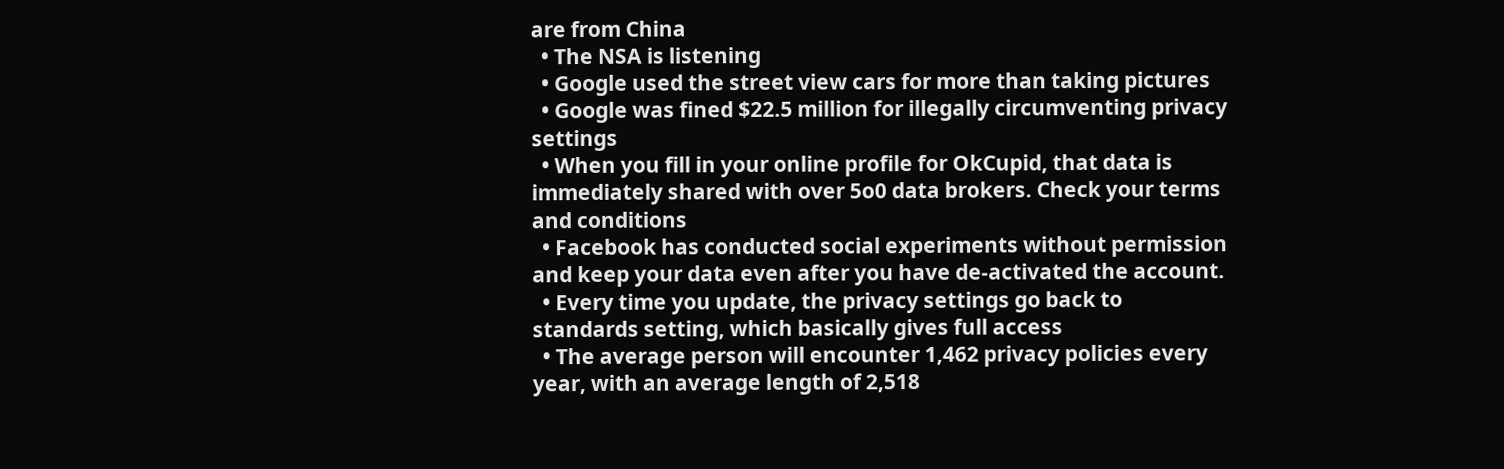are from China
  • The NSA is listening
  • Google used the street view cars for more than taking pictures
  • Google was fined $22.5 million for illegally circumventing privacy settings
  • When you fill in your online profile for OkCupid, that data is immediately shared with over 5o0 data brokers. Check your terms and conditions
  • Facebook has conducted social experiments without permission and keep your data even after you have de-activated the account.
  • Every time you update, the privacy settings go back to standards setting, which basically gives full access
  • The average person will encounter 1,462 privacy policies every year, with an average length of 2,518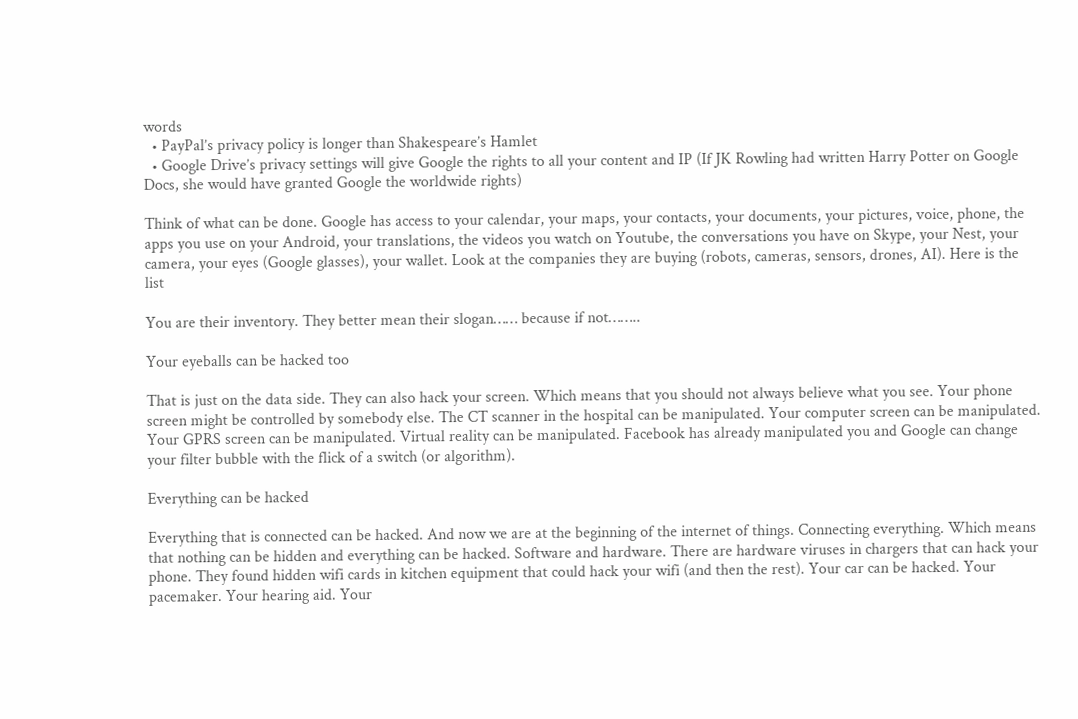words
  • PayPal’s privacy policy is longer than Shakespeare’s Hamlet
  • Google Drive’s privacy settings will give Google the rights to all your content and IP (If JK Rowling had written Harry Potter on Google Docs, she would have granted Google the worldwide rights)

Think of what can be done. Google has access to your calendar, your maps, your contacts, your documents, your pictures, voice, phone, the apps you use on your Android, your translations, the videos you watch on Youtube, the conversations you have on Skype, your Nest, your camera, your eyes (Google glasses), your wallet. Look at the companies they are buying (robots, cameras, sensors, drones, AI). Here is the list

You are their inventory. They better mean their slogan…… because if not……..

Your eyeballs can be hacked too

That is just on the data side. They can also hack your screen. Which means that you should not always believe what you see. Your phone screen might be controlled by somebody else. The CT scanner in the hospital can be manipulated. Your computer screen can be manipulated. Your GPRS screen can be manipulated. Virtual reality can be manipulated. Facebook has already manipulated you and Google can change your filter bubble with the flick of a switch (or algorithm).

Everything can be hacked

Everything that is connected can be hacked. And now we are at the beginning of the internet of things. Connecting everything. Which means that nothing can be hidden and everything can be hacked. Software and hardware. There are hardware viruses in chargers that can hack your phone. They found hidden wifi cards in kitchen equipment that could hack your wifi (and then the rest). Your car can be hacked. Your pacemaker. Your hearing aid. Your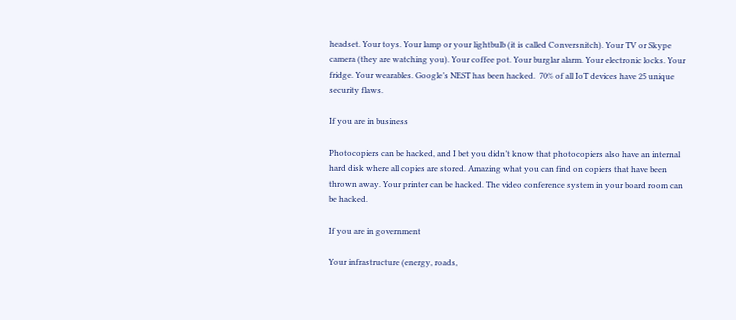headset. Your toys. Your lamp or your lightbulb (it is called Conversnitch). Your TV or Skype camera (they are watching you). Your coffee pot. Your burglar alarm. Your electronic locks. Your fridge. Your wearables. Google’s NEST has been hacked.  70% of all IoT devices have 25 unique security flaws.

If you are in business

Photocopiers can be hacked, and I bet you didn’t know that photocopiers also have an internal hard disk where all copies are stored. Amazing what you can find on copiers that have been thrown away. Your printer can be hacked. The video conference system in your board room can be hacked.

If you are in government

Your infrastructure (energy, roads,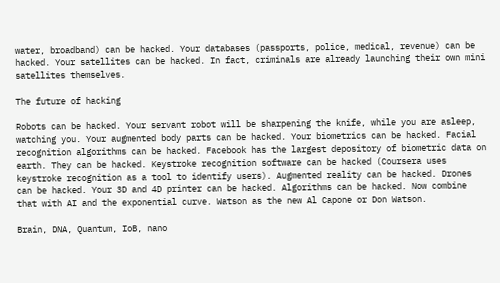water, broadband) can be hacked. Your databases (passports, police, medical, revenue) can be hacked. Your satellites can be hacked. In fact, criminals are already launching their own mini satellites themselves.

The future of hacking

Robots can be hacked. Your servant robot will be sharpening the knife, while you are asleep, watching you. Your augmented body parts can be hacked. Your biometrics can be hacked. Facial recognition algorithms can be hacked. Facebook has the largest depository of biometric data on earth. They can be hacked. Keystroke recognition software can be hacked (Coursera uses keystroke recognition as a tool to identify users). Augmented reality can be hacked. Drones can be hacked. Your 3D and 4D printer can be hacked. Algorithms can be hacked. Now combine that with AI and the exponential curve. Watson as the new Al Capone or Don Watson.

Brain, DNA, Quantum, IoB, nano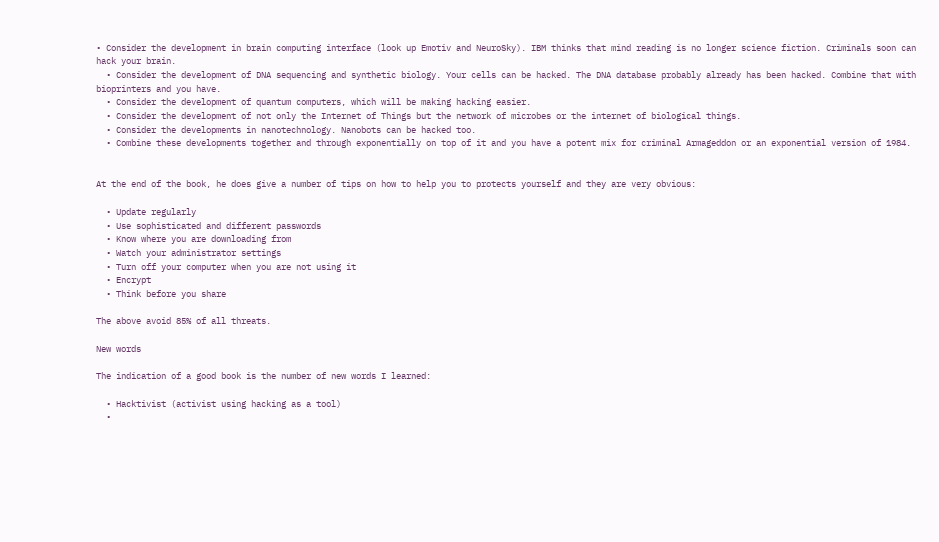• Consider the development in brain computing interface (look up Emotiv and NeuroSky). IBM thinks that mind reading is no longer science fiction. Criminals soon can hack your brain.
  • Consider the development of DNA sequencing and synthetic biology. Your cells can be hacked. The DNA database probably already has been hacked. Combine that with bioprinters and you have.
  • Consider the development of quantum computers, which will be making hacking easier.
  • Consider the development of not only the Internet of Things but the network of microbes or the internet of biological things.
  • Consider the developments in nanotechnology. Nanobots can be hacked too.
  • Combine these developments together and through exponentially on top of it and you have a potent mix for criminal Armageddon or an exponential version of 1984.


At the end of the book, he does give a number of tips on how to help you to protects yourself and they are very obvious:

  • Update regularly
  • Use sophisticated and different passwords
  • Know where you are downloading from
  • Watch your administrator settings
  • Turn off your computer when you are not using it
  • Encrypt
  • Think before you share

The above avoid 85% of all threats.

New words

The indication of a good book is the number of new words I learned:

  • Hacktivist (activist using hacking as a tool)
  •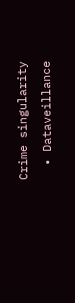Crime singularity
  • Dataveillance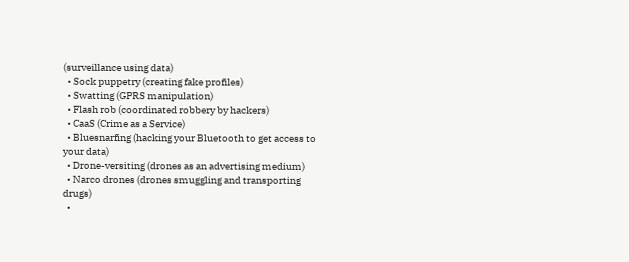(surveillance using data)
  • Sock puppetry (creating fake profiles)
  • Swatting (GPRS manipulation)
  • Flash rob (coordinated robbery by hackers)
  • CaaS (Crime as a Service)
  • Bluesnarfing (hacking your Bluetooth to get access to your data)
  • Drone-versiting (drones as an advertising medium)
  • Narco drones (drones smuggling and transporting drugs)
  •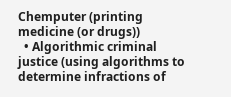Chemputer (printing medicine (or drugs))
  • Algorithmic criminal justice (using algorithms to determine infractions of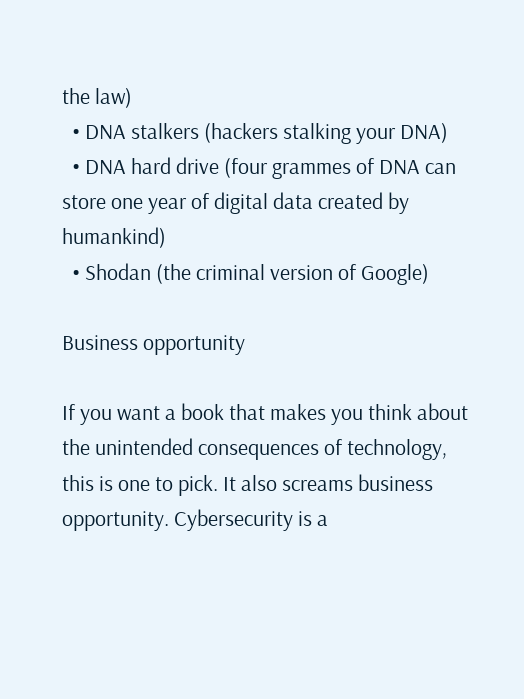the law)
  • DNA stalkers (hackers stalking your DNA)
  • DNA hard drive (four grammes of DNA can store one year of digital data created by humankind)
  • Shodan (the criminal version of Google)

Business opportunity

If you want a book that makes you think about the unintended consequences of technology, this is one to pick. It also screams business opportunity. Cybersecurity is a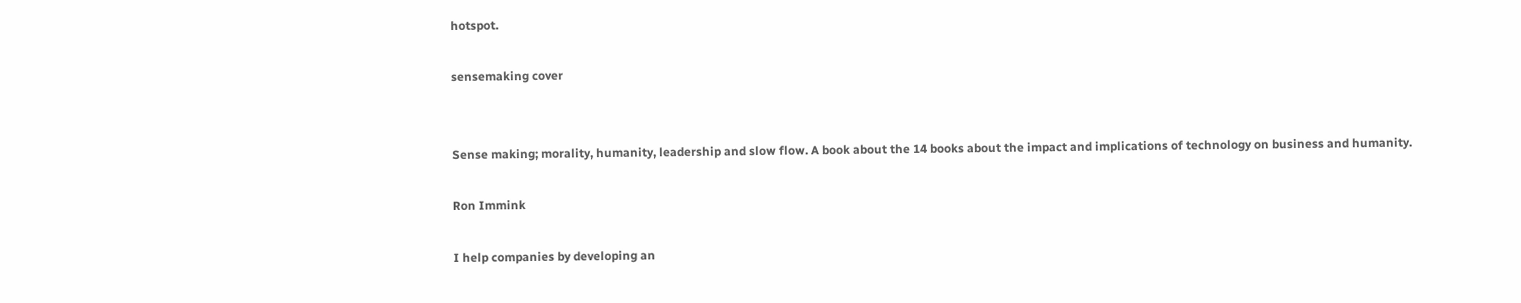hotspot.

sensemaking cover


Sense making; morality, humanity, leadership and slow flow. A book about the 14 books about the impact and implications of technology on business and humanity.

Ron Immink

I help companies by developing an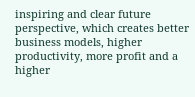inspiring and clear future perspective, which creates better business models, higher productivity, more profit and a higher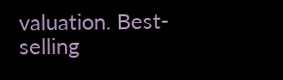valuation. Best-selling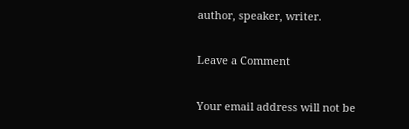author, speaker, writer.

Leave a Comment

Your email address will not be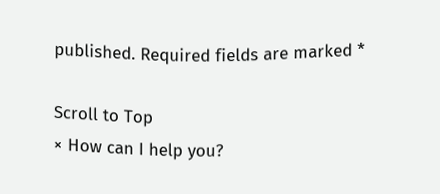published. Required fields are marked *

Scroll to Top
× How can I help you?